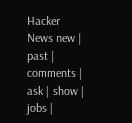Hacker News new | past | comments | ask | show | jobs |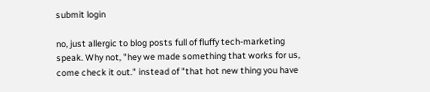submit login

no, just allergic to blog posts full of fluffy tech-marketing speak. Why not, "hey we made something that works for us, come check it out." instead of "that hot new thing you have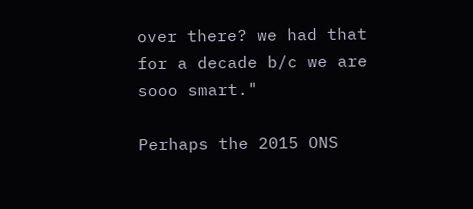over there? we had that for a decade b/c we are sooo smart."

Perhaps the 2015 ONS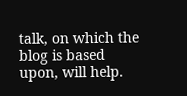talk, on which the blog is based upon, will help.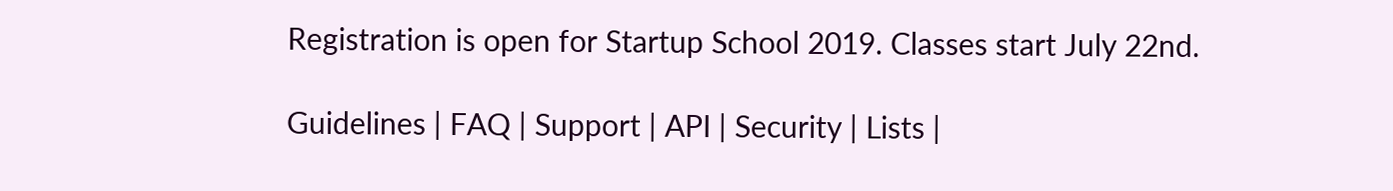Registration is open for Startup School 2019. Classes start July 22nd.

Guidelines | FAQ | Support | API | Security | Lists |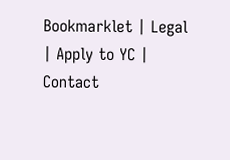Bookmarklet | Legal | Apply to YC | Contact